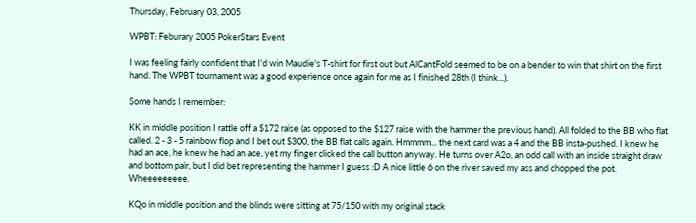Thursday, February 03, 2005

WPBT: Feburary 2005 PokerStars Event

I was feeling fairly confident that I'd win Maudie's T-shirt for first out but AlCantFold seemed to be on a bender to win that shirt on the first hand. The WPBT tournament was a good experience once again for me as I finished 28th (I think...).

Some hands I remember:

KK in middle position I rattle off a $172 raise (as opposed to the $127 raise with the hammer the previous hand). All folded to the BB who flat called. 2 - 3 - 5 rainbow flop and I bet out $300, the BB flat calls again. Hmmmm... the next card was a 4 and the BB insta-pushed. I knew he had an ace, he knew he had an ace, yet my finger clicked the call button anyway. He turns over A2o, an odd call with an inside straight draw and bottom pair, but I did bet representing the hammer I guess :D A nice little 6 on the river saved my ass and chopped the pot. Wheeeeeeeee.

KQo in middle position and the blinds were sitting at 75/150 with my original stack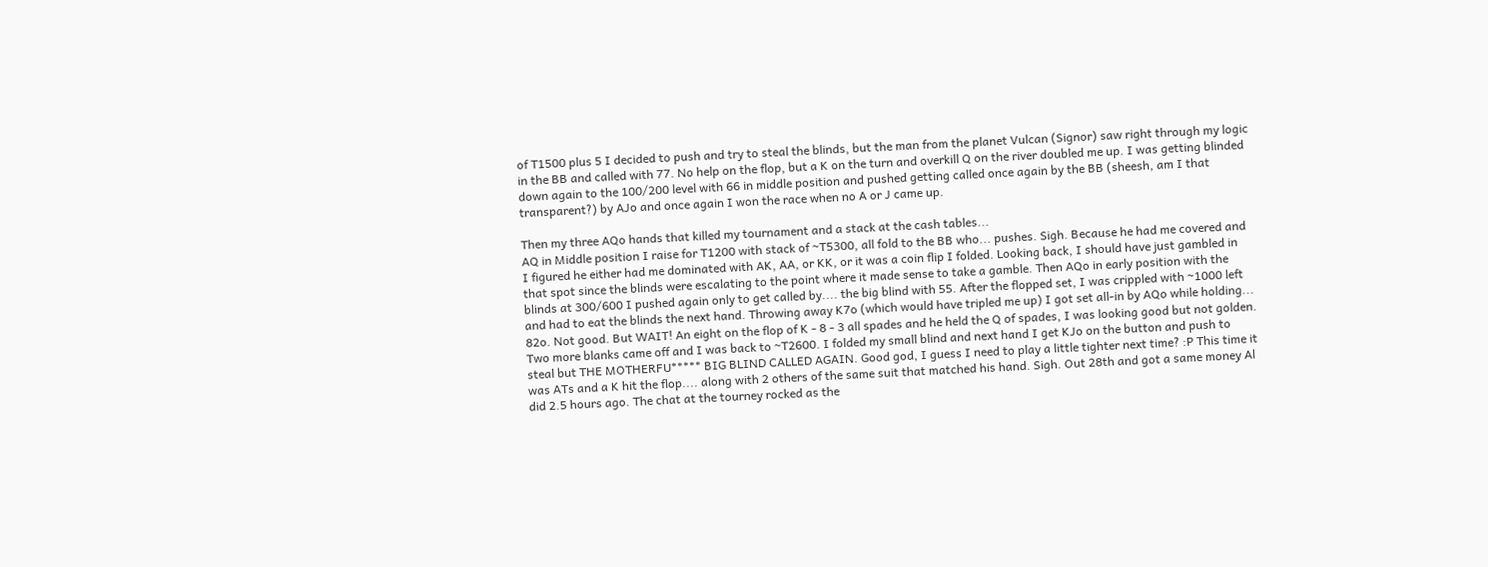of T1500 plus 5 I decided to push and try to steal the blinds, but the man from the planet Vulcan (Signor) saw right through my logic in the BB and called with 77. No help on the flop, but a K on the turn and overkill Q on the river doubled me up. I was getting blinded down again to the 100/200 level with 66 in middle position and pushed getting called once again by the BB (sheesh, am I that transparent?) by AJo and once again I won the race when no A or J came up.

Then my three AQo hands that killed my tournament and a stack at the cash tables...
AQ in Middle position I raise for T1200 with stack of ~T5300, all fold to the BB who... pushes. Sigh. Because he had me covered and I figured he either had me dominated with AK, AA, or KK, or it was a coin flip I folded. Looking back, I should have just gambled in that spot since the blinds were escalating to the point where it made sense to take a gamble. Then AQo in early position with the blinds at 300/600 I pushed again only to get called by.... the big blind with 55. After the flopped set, I was crippled with ~1000 left and had to eat the blinds the next hand. Throwing away K7o (which would have tripled me up) I got set all-in by AQo while holding... 82o. Not good. But WAIT! An eight on the flop of K - 8 - 3 all spades and he held the Q of spades, I was looking good but not golden. Two more blanks came off and I was back to ~T2600. I folded my small blind and next hand I get KJo on the button and push to steal but THE MOTHERFU***** BIG BLIND CALLED AGAIN. Good god, I guess I need to play a little tighter next time? :P This time it was ATs and a K hit the flop.... along with 2 others of the same suit that matched his hand. Sigh. Out 28th and got a same money Al did 2.5 hours ago. The chat at the tourney rocked as the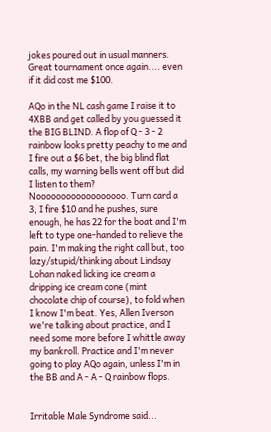jokes poured out in usual manners. Great tournament once again.... even if it did cost me $100.

AQo in the NL cash game I raise it to 4XBB and get called by you guessed it the BIG BLIND. A flop of Q - 3 - 2 rainbow looks pretty peachy to me and I fire out a $6 bet, the big blind flat calls, my warning bells went off but did I listen to them? Noooooooooooooooooo. Turn card a 3, I fire $10 and he pushes, sure enough, he has 22 for the boat and I'm left to type one-handed to relieve the pain. I'm making the right call but, too lazy/stupid/thinking about Lindsay Lohan naked licking ice cream a dripping ice cream cone (mint chocolate chip of course), to fold when I know I'm beat. Yes, Allen Iverson we're talking about practice, and I need some more before I whittle away my bankroll. Practice and I'm never going to play AQo again, unless I'm in the BB and A - A - Q rainbow flops.


Irritable Male Syndrome said...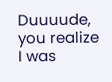Duuuude, you realize I was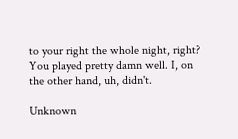to your right the whole night, right? You played pretty damn well. I, on the other hand, uh, didn't.

Unknown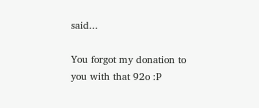said...

You forgot my donation to you with that 92o :P